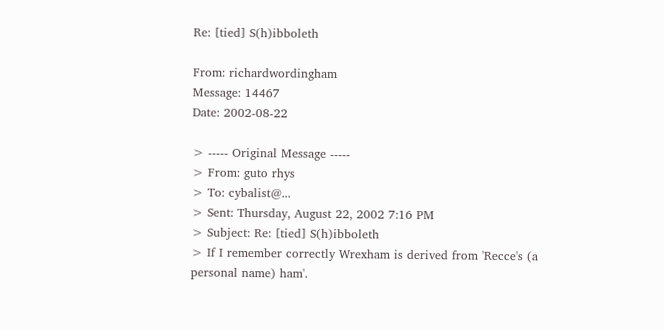Re: [tied] S(h)ibboleth

From: richardwordingham
Message: 14467
Date: 2002-08-22

> ----- Original Message -----
> From: guto rhys
> To: cybalist@...
> Sent: Thursday, August 22, 2002 7:16 PM
> Subject: Re: [tied] S(h)ibboleth
> If I remember correctly Wrexham is derived from 'Recce's (a
personal name) ham'.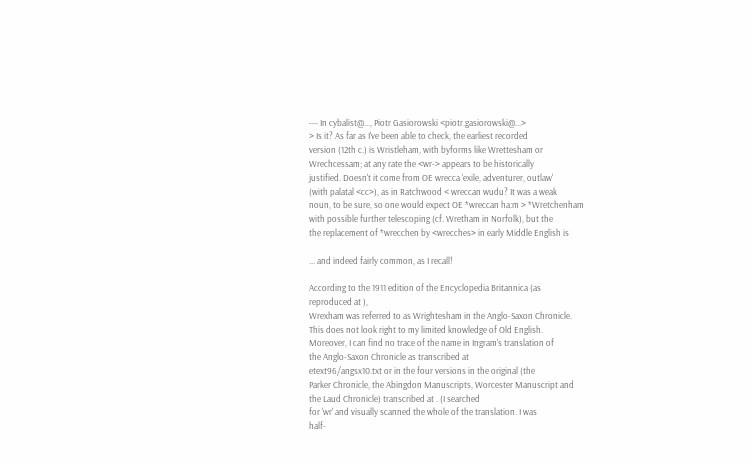--- In cybalist@..., Piotr Gasiorowski <piotr.gasiorowski@...>
> Is it? As far as I've been able to check, the earliest recorded
version (12th c.) is Wristleham, with byforms like Wrettesham or
Wrechcessam; at any rate the <wr-> appears to be historically
justified. Doesn't it come from OE wrecca 'exile, adventurer, outlaw'
(with palatal <cc>), as in Ratchwood < wreccan wudu? It was a weak
noun, to be sure, so one would expect OE *wreccan ha:m > *Wretchenham
with possible further telescoping (cf. Wretham in Norfolk), but the
the replacement of *wrecchen by <wrecches> in early Middle English is

... and indeed fairly common, as I recall!

According to the 1911 edition of the Encyclopedia Britannica (as
reproduced at ),
Wrexham was referred to as Wrightesham in the Anglo-Saxon Chronicle.
This does not look right to my limited knowledge of Old English.
Moreover, I can find no trace of the name in Ingram's translation of
the Anglo-Saxon Chronicle as transcribed at
etext96/angsx10.txt or in the four versions in the original (the
Parker Chronicle, the Abingdon Manuscripts, Worcester Manuscript and
the Laud Chronicle) transcribed at . (I searched
for 'wr' and visually scanned the whole of the translation. I was
half-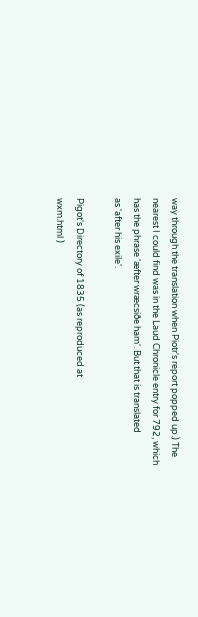way through the translation when Piotr's report popped up.) The
nearest I could find was in the Laud Chronicle entry for 792, which
has the phrase 'æfter wræcsiðe ham'. But that is translated
as 'after his exile'.

Pigot's Directory of 1835 (as reproduced at
wxm.html )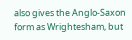also gives the Anglo-Saxon form as Wrightesham, but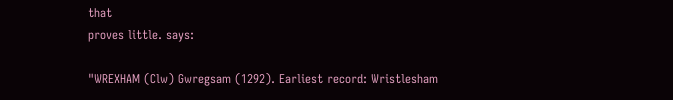that
proves little. says:

"WREXHAM (Clw) Gwregsam (1292). Earliest record: Wristlesham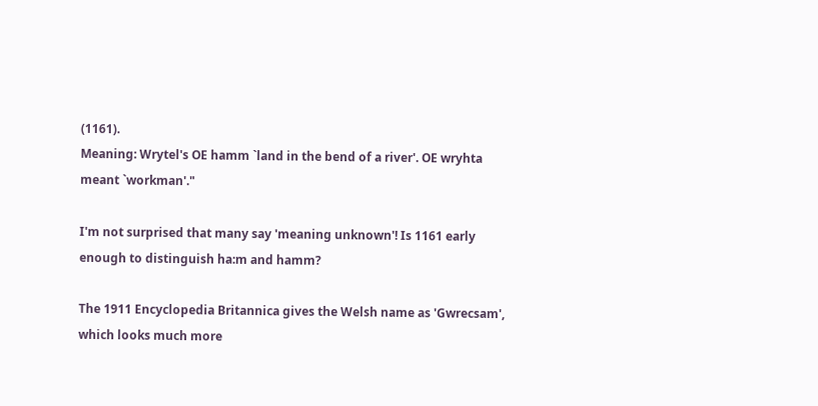(1161).
Meaning: Wrytel's OE hamm `land in the bend of a river'. OE wryhta
meant `workman'."

I'm not surprised that many say 'meaning unknown'! Is 1161 early
enough to distinguish ha:m and hamm?

The 1911 Encyclopedia Britannica gives the Welsh name as 'Gwrecsam',
which looks much more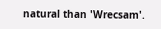natural than 'Wrecsam'.